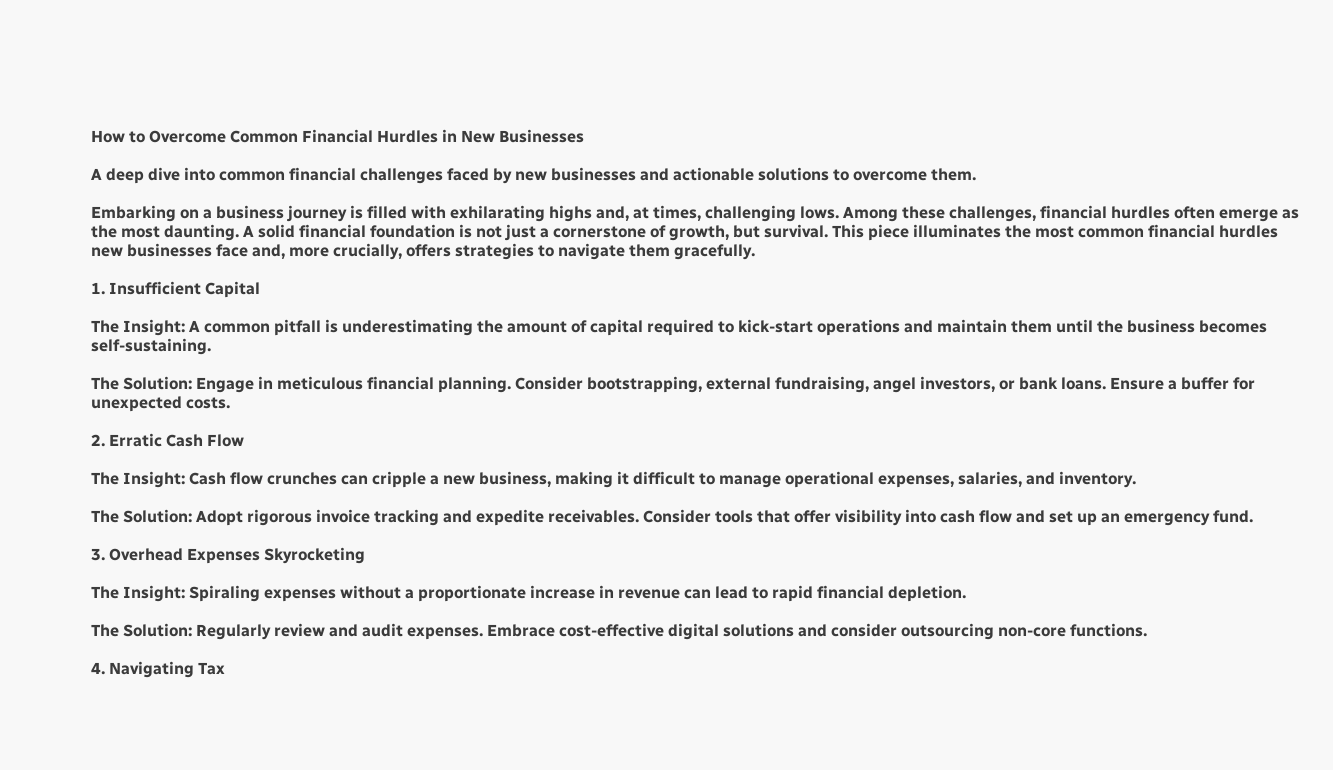How to Overcome Common Financial Hurdles in New Businesses

A deep dive into common financial challenges faced by new businesses and actionable solutions to overcome them.

Embarking on a business journey is filled with exhilarating highs and, at times, challenging lows. Among these challenges, financial hurdles often emerge as the most daunting. A solid financial foundation is not just a cornerstone of growth, but survival. This piece illuminates the most common financial hurdles new businesses face and, more crucially, offers strategies to navigate them gracefully.

1. Insufficient Capital

The Insight: A common pitfall is underestimating the amount of capital required to kick-start operations and maintain them until the business becomes self-sustaining.

The Solution: Engage in meticulous financial planning. Consider bootstrapping, external fundraising, angel investors, or bank loans. Ensure a buffer for unexpected costs.

2. Erratic Cash Flow

The Insight: Cash flow crunches can cripple a new business, making it difficult to manage operational expenses, salaries, and inventory.

The Solution: Adopt rigorous invoice tracking and expedite receivables. Consider tools that offer visibility into cash flow and set up an emergency fund.

3. Overhead Expenses Skyrocketing

The Insight: Spiraling expenses without a proportionate increase in revenue can lead to rapid financial depletion.

The Solution: Regularly review and audit expenses. Embrace cost-effective digital solutions and consider outsourcing non-core functions.

4. Navigating Tax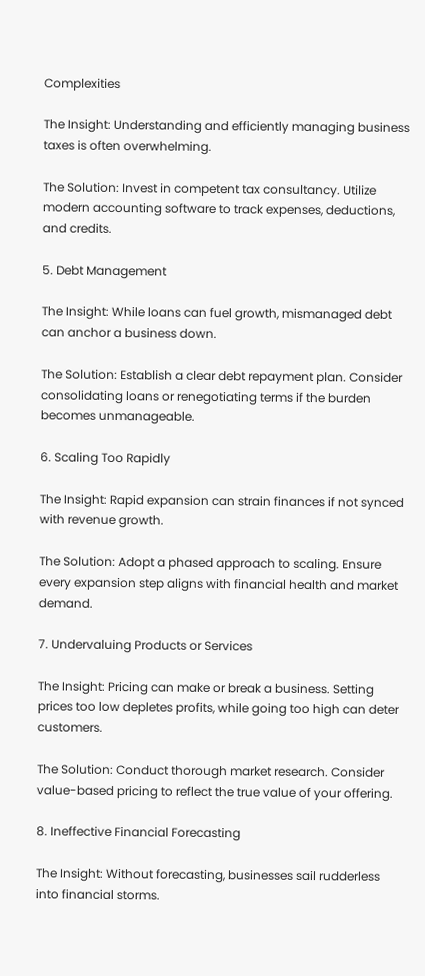Complexities

The Insight: Understanding and efficiently managing business taxes is often overwhelming.

The Solution: Invest in competent tax consultancy. Utilize modern accounting software to track expenses, deductions, and credits.

5. Debt Management

The Insight: While loans can fuel growth, mismanaged debt can anchor a business down.

The Solution: Establish a clear debt repayment plan. Consider consolidating loans or renegotiating terms if the burden becomes unmanageable.

6. Scaling Too Rapidly

The Insight: Rapid expansion can strain finances if not synced with revenue growth.

The Solution: Adopt a phased approach to scaling. Ensure every expansion step aligns with financial health and market demand.

7. Undervaluing Products or Services

The Insight: Pricing can make or break a business. Setting prices too low depletes profits, while going too high can deter customers.

The Solution: Conduct thorough market research. Consider value-based pricing to reflect the true value of your offering.

8. Ineffective Financial Forecasting

The Insight: Without forecasting, businesses sail rudderless into financial storms.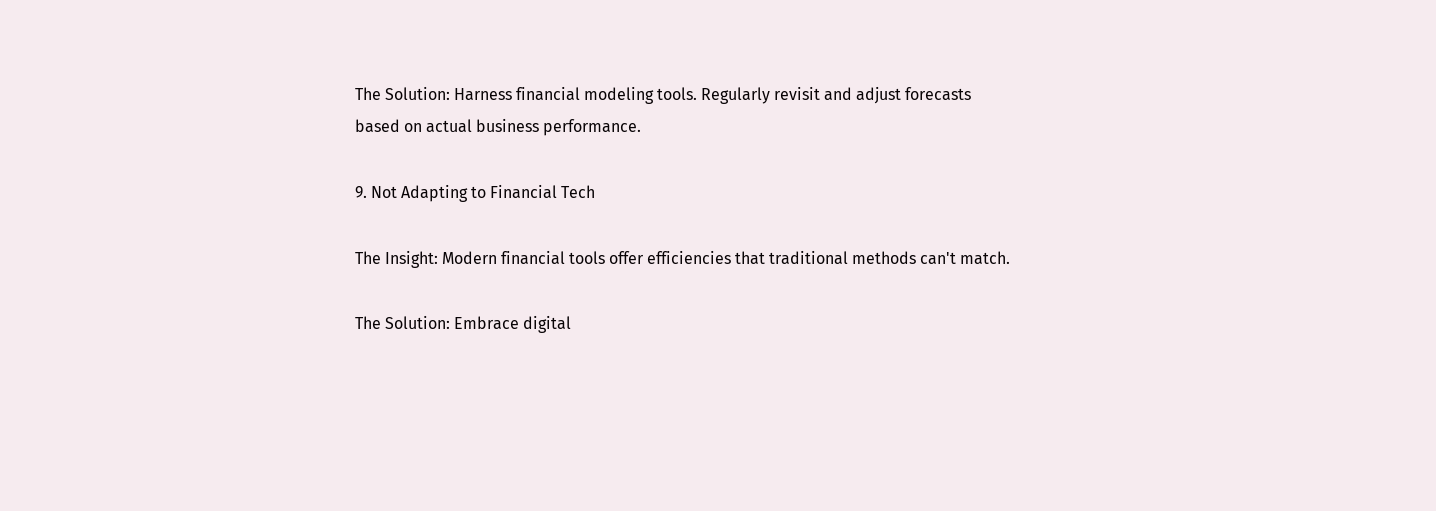The Solution: Harness financial modeling tools. Regularly revisit and adjust forecasts based on actual business performance.

9. Not Adapting to Financial Tech

The Insight: Modern financial tools offer efficiencies that traditional methods can't match.

The Solution: Embrace digital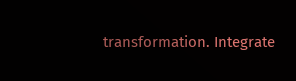transformation. Integrate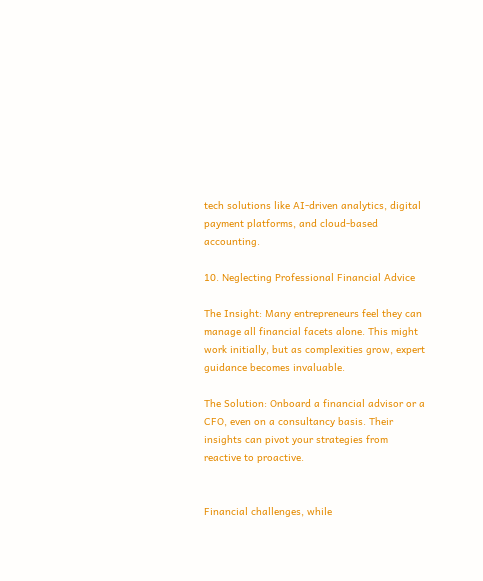tech solutions like AI-driven analytics, digital payment platforms, and cloud-based accounting.

10. Neglecting Professional Financial Advice

The Insight: Many entrepreneurs feel they can manage all financial facets alone. This might work initially, but as complexities grow, expert guidance becomes invaluable.

The Solution: Onboard a financial advisor or a CFO, even on a consultancy basis. Their insights can pivot your strategies from reactive to proactive.


Financial challenges, while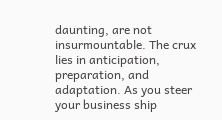daunting, are not insurmountable. The crux lies in anticipation, preparation, and adaptation. As you steer your business ship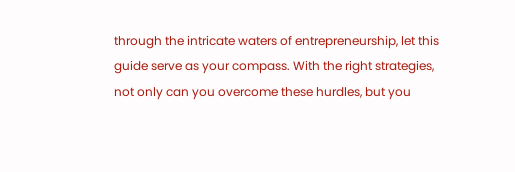through the intricate waters of entrepreneurship, let this guide serve as your compass. With the right strategies, not only can you overcome these hurdles, but you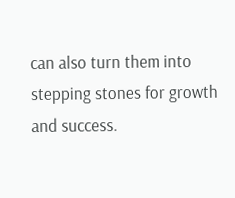can also turn them into stepping stones for growth and success.